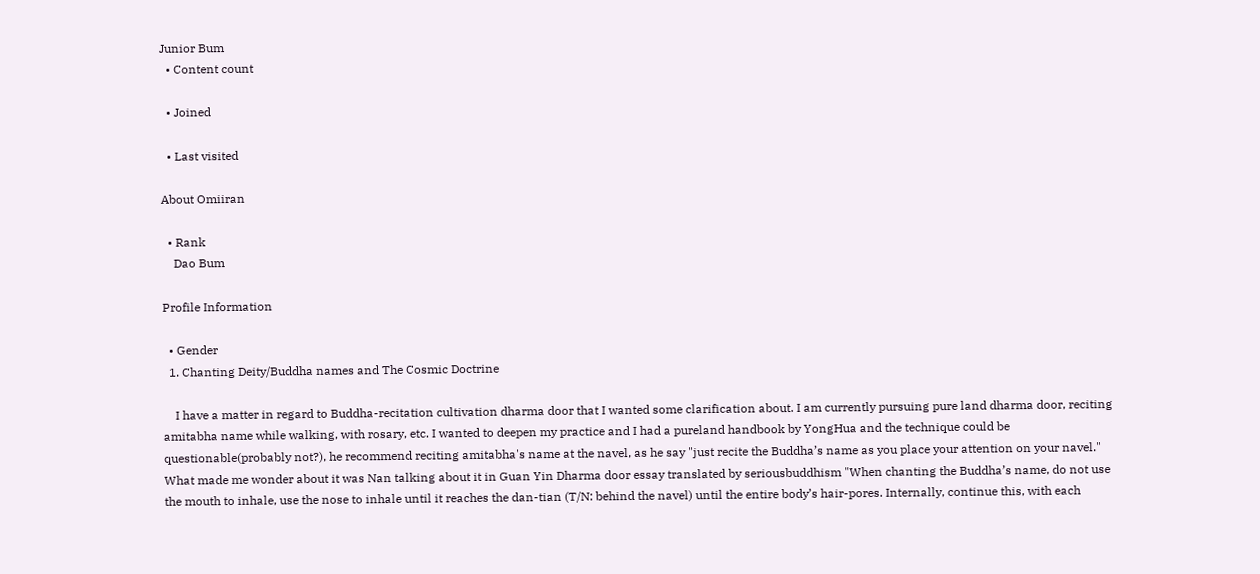Junior Bum
  • Content count

  • Joined

  • Last visited

About Omiiran

  • Rank
    Dao Bum

Profile Information

  • Gender
  1. Chanting Deity/Buddha names and The Cosmic Doctrine

    I have a matter in regard to Buddha-recitation cultivation dharma door that I wanted some clarification about. I am currently pursuing pure land dharma door, reciting amitabha name while walking, with rosary, etc. I wanted to deepen my practice and I had a pureland handbook by YongHua and the technique could be questionable(probably not?), he recommend reciting amitabha's name at the navel, as he say "just recite the Buddha’s name as you place your attention on your navel." What made me wonder about it was Nan talking about it in Guan Yin Dharma door essay translated by seriousbuddhism "When chanting the Buddha’s name, do not use the mouth to inhale, use the nose to inhale until it reaches the dan-tian (T/N: behind the navel) until the entire body’s hair-pores. Internally, continue this, with each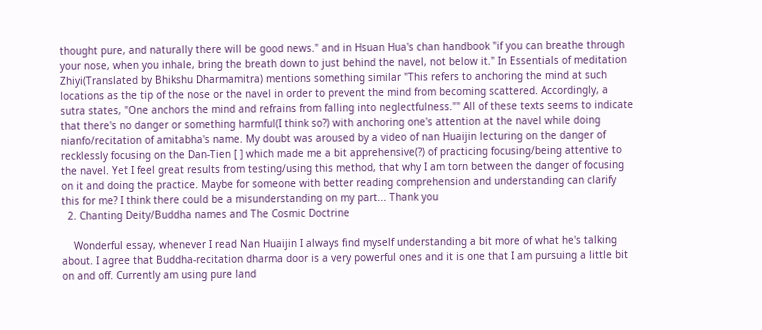thought pure, and naturally there will be good news." and in Hsuan Hua's chan handbook "if you can breathe through your nose, when you inhale, bring the breath down to just behind the navel, not below it." In Essentials of meditation Zhiyi(Translated by Bhikshu Dharmamitra) mentions something similar "This refers to anchoring the mind at such locations as the tip of the nose or the navel in order to prevent the mind from becoming scattered. Accordingly, a sutra states, "One anchors the mind and refrains from falling into neglectfulness."" All of these texts seems to indicate that there's no danger or something harmful(I think so?) with anchoring one's attention at the navel while doing nianfo/recitation of amitabha's name. My doubt was aroused by a video of nan Huaijin lecturing on the danger of recklessly focusing on the Dan-Tien [ ] which made me a bit apprehensive(?) of practicing focusing/being attentive to the navel. Yet I feel great results from testing/using this method, that why I am torn between the danger of focusing on it and doing the practice. Maybe for someone with better reading comprehension and understanding can clarify this for me? I think there could be a misunderstanding on my part... Thank you
  2. Chanting Deity/Buddha names and The Cosmic Doctrine

    Wonderful essay, whenever I read Nan Huaijin I always find myself understanding a bit more of what he's talking about. I agree that Buddha-recitation dharma door is a very powerful ones and it is one that I am pursuing a little bit on and off. Currently am using pure land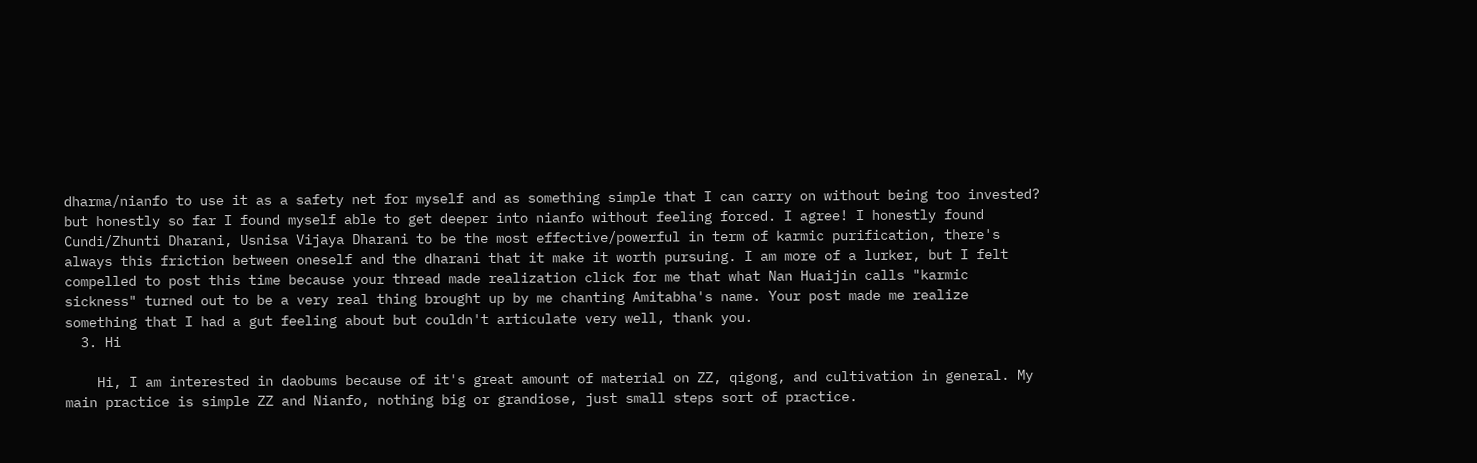dharma/nianfo to use it as a safety net for myself and as something simple that I can carry on without being too invested? but honestly so far I found myself able to get deeper into nianfo without feeling forced. I agree! I honestly found Cundi/Zhunti Dharani, Usnisa Vijaya Dharani to be the most effective/powerful in term of karmic purification, there's always this friction between oneself and the dharani that it make it worth pursuing. I am more of a lurker, but I felt compelled to post this time because your thread made realization click for me that what Nan Huaijin calls "karmic sickness" turned out to be a very real thing brought up by me chanting Amitabha's name. Your post made me realize something that I had a gut feeling about but couldn't articulate very well, thank you.
  3. Hi

    Hi, I am interested in daobums because of it's great amount of material on ZZ, qigong, and cultivation in general. My main practice is simple ZZ and Nianfo, nothing big or grandiose, just small steps sort of practice.